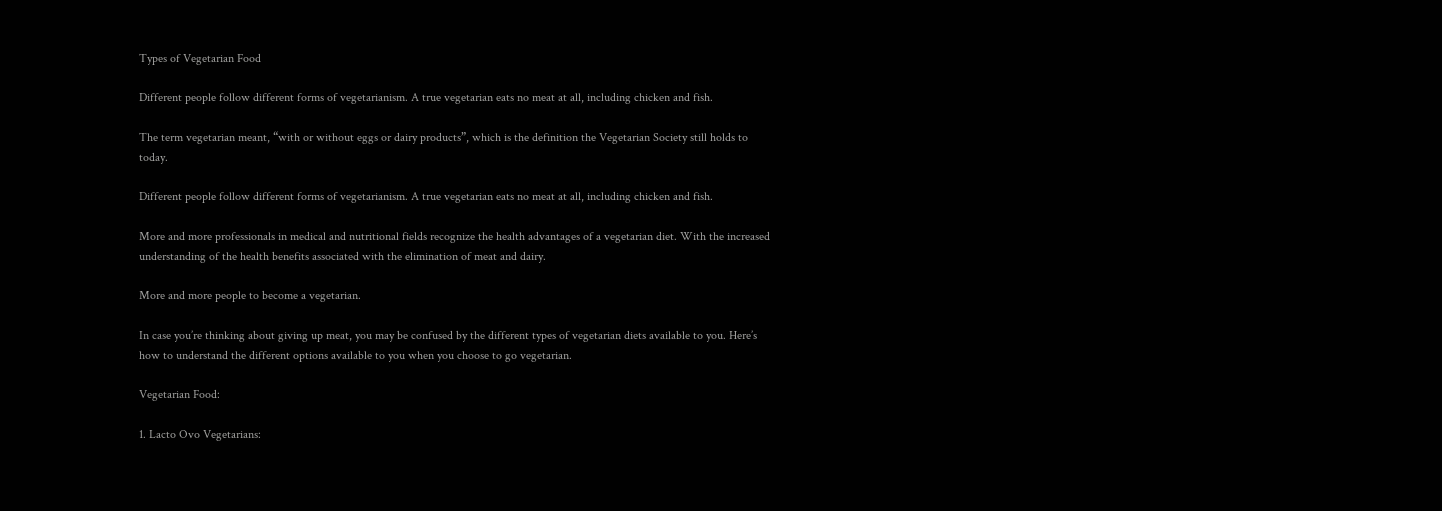Types of Vegetarian Food

Different people follow different forms of vegetarianism. A true vegetarian eats no meat at all, including chicken and fish.

The term vegetarian meant, “with or without eggs or dairy products”, which is the definition the Vegetarian Society still holds to today.

Different people follow different forms of vegetarianism. A true vegetarian eats no meat at all, including chicken and fish.

More and more professionals in medical and nutritional fields recognize the health advantages of a vegetarian diet. With the increased understanding of the health benefits associated with the elimination of meat and dairy.

More and more people to become a vegetarian.

In case you’re thinking about giving up meat, you may be confused by the different types of vegetarian diets available to you. Here’s how to understand the different options available to you when you choose to go vegetarian.

Vegetarian Food:

1. Lacto Ovo Vegetarians: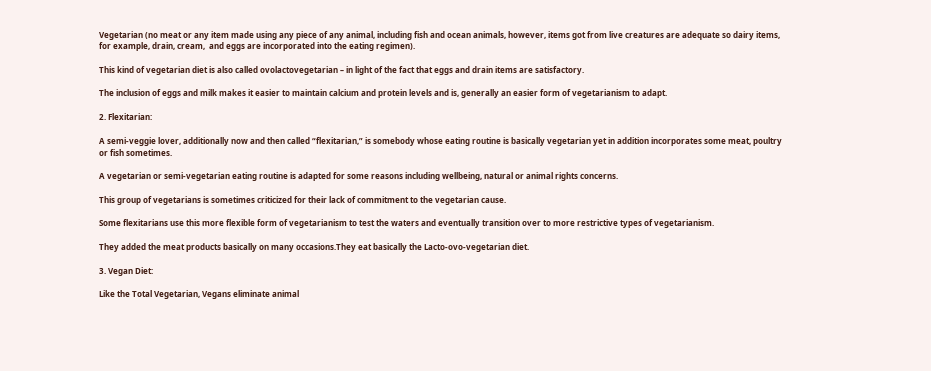Vegetarian (no meat or any item made using any piece of any animal, including fish and ocean animals, however, items got from live creatures are adequate so dairy items, for example, drain, cream,  and eggs are incorporated into the eating regimen).

This kind of vegetarian diet is also called ovolactovegetarian – in light of the fact that eggs and drain items are satisfactory.

The inclusion of eggs and milk makes it easier to maintain calcium and protein levels and is, generally an easier form of vegetarianism to adapt.

2. Flexitarian:

A semi-veggie lover, additionally now and then called “flexitarian,” is somebody whose eating routine is basically vegetarian yet in addition incorporates some meat, poultry or fish sometimes.

A vegetarian or semi-vegetarian eating routine is adapted for some reasons including wellbeing, natural or animal rights concerns.

This group of vegetarians is sometimes criticized for their lack of commitment to the vegetarian cause.

Some flexitarians use this more flexible form of vegetarianism to test the waters and eventually transition over to more restrictive types of vegetarianism.

They added the meat products basically on many occasions.They eat basically the Lacto-ovo-vegetarian diet.

3. Vegan Diet:

Like the Total Vegetarian, Vegans eliminate animal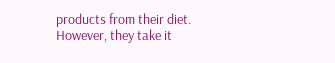products from their diet. However, they take it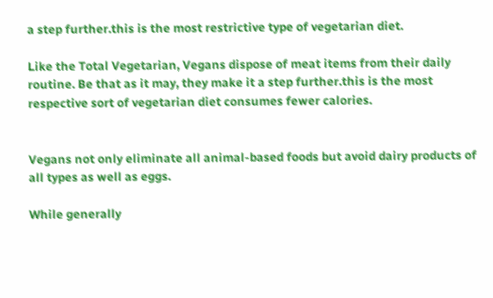a step further.this is the most restrictive type of vegetarian diet.

Like the Total Vegetarian, Vegans dispose of meat items from their daily routine. Be that as it may, they make it a step further.this is the most respective sort of vegetarian diet consumes fewer calories.


Vegans not only eliminate all animal-based foods but avoid dairy products of all types as well as eggs.

While generally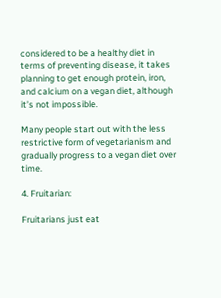considered to be a healthy diet in terms of preventing disease, it takes planning to get enough protein, iron, and calcium on a vegan diet, although it’s not impossible.

Many people start out with the less restrictive form of vegetarianism and gradually progress to a vegan diet over time.

4. Fruitarian:

Fruitarians just eat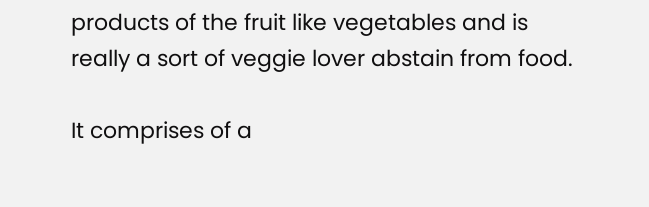products of the fruit like vegetables and is really a sort of veggie lover abstain from food.

It comprises of a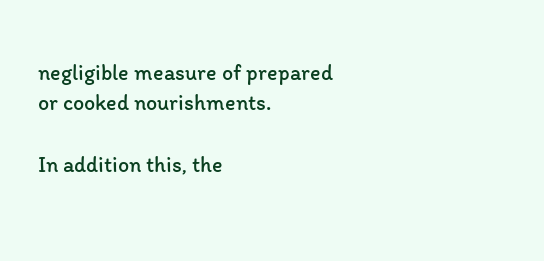negligible measure of prepared or cooked nourishments.

In addition this, the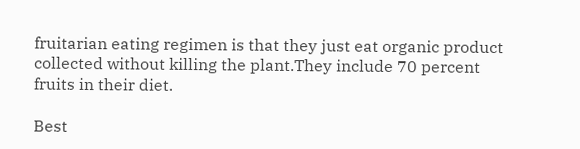fruitarian eating regimen is that they just eat organic product collected without killing the plant.They include 70 percent fruits in their diet.

Best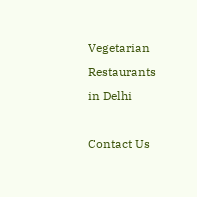Vegetarian Restaurants in Delhi

Contact Us